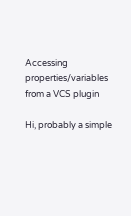Accessing properties/variables from a VCS plugin

Hi, probably a simple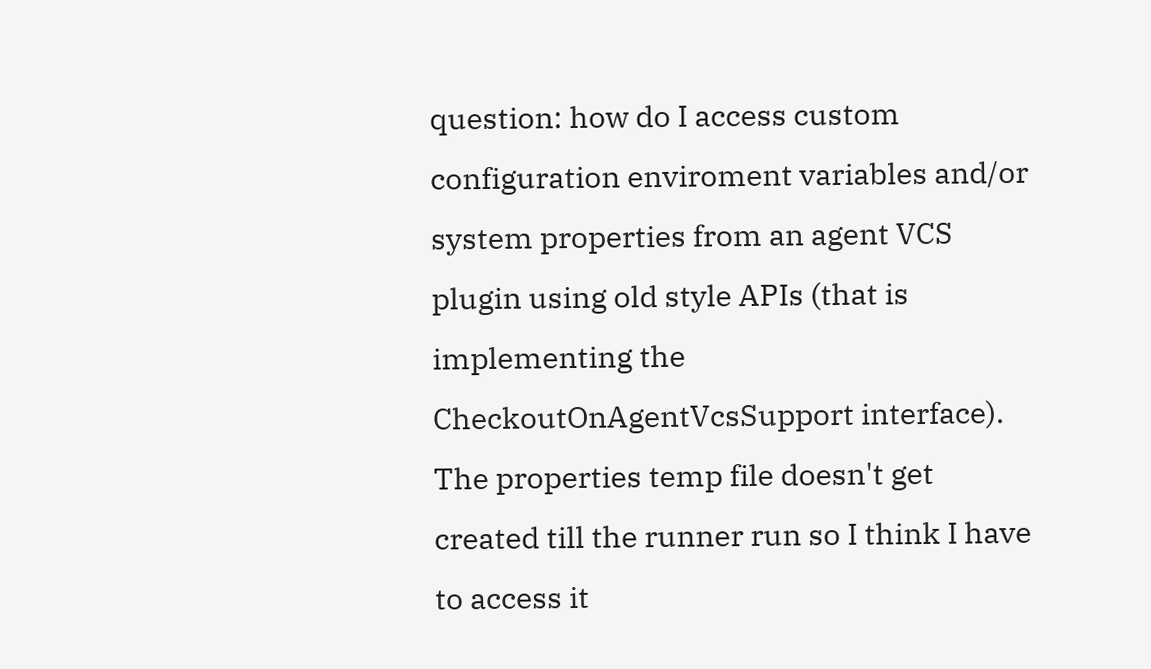question: how do I access custom configuration enviroment variables and/or system properties from an agent VCS plugin using old style APIs (that is implementing the CheckoutOnAgentVcsSupport interface). The properties temp file doesn't get created till the runner run so I think I have to access it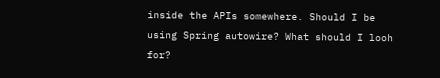inside the APIs somewhere. Should I be using Spring autowire? What should I looh for?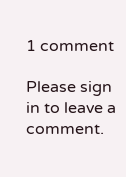1 comment

Please sign in to leave a comment.